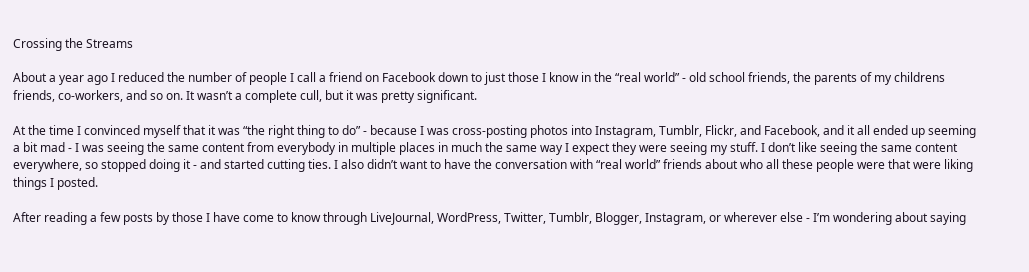Crossing the Streams

About a year ago I reduced the number of people I call a friend on Facebook down to just those I know in the “real world” - old school friends, the parents of my childrens friends, co-workers, and so on. It wasn’t a complete cull, but it was pretty significant.

At the time I convinced myself that it was “the right thing to do” - because I was cross-posting photos into Instagram, Tumblr, Flickr, and Facebook, and it all ended up seeming a bit mad - I was seeing the same content from everybody in multiple places in much the same way I expect they were seeing my stuff. I don’t like seeing the same content everywhere, so stopped doing it - and started cutting ties. I also didn’t want to have the conversation with “real world” friends about who all these people were that were liking things I posted.

After reading a few posts by those I have come to know through LiveJournal, WordPress, Twitter, Tumblr, Blogger, Instagram, or wherever else - I’m wondering about saying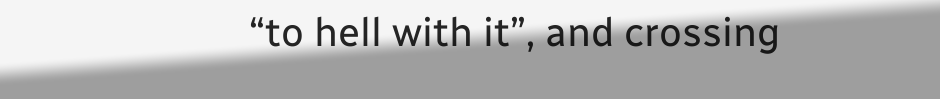“to hell with it”, and crossing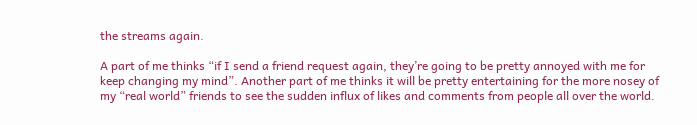the streams again.

A part of me thinks “if I send a friend request again, they’re going to be pretty annoyed with me for keep changing my mind”. Another part of me thinks it will be pretty entertaining for the more nosey of my “real world” friends to see the sudden influx of likes and comments from people all over the world.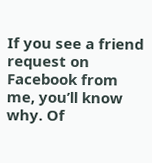If you see a friend request on Facebook from me, you’ll know why. Of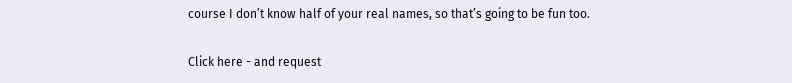course I don’t know half of your real names, so that’s going to be fun too.

Click here - and request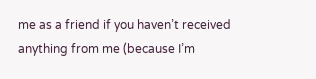me as a friend if you haven’t received anything from me (because I’m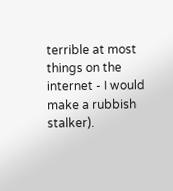terrible at most things on the internet - I would make a rubbish stalker).